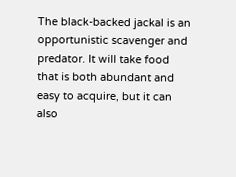The black-backed jackal is an opportunistic scavenger and predator. It will take food that is both abundant and easy to acquire, but it can also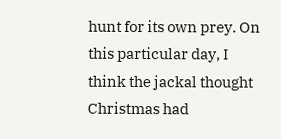hunt for its own prey. On this particular day, I think the jackal thought Christmas had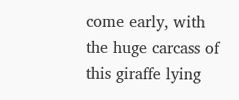come early, with the huge carcass of this giraffe lying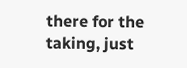there for the taking, just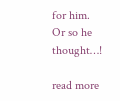for him. Or so he thought…!

read more